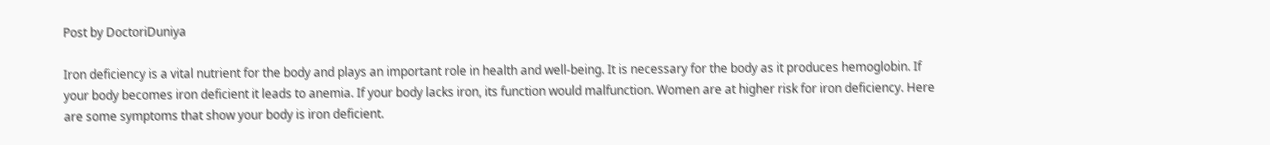Post by DoctoriDuniya

Iron deficiency is a vital nutrient for the body and plays an important role in health and well-being. It is necessary for the body as it produces hemoglobin. If your body becomes iron deficient it leads to anemia. If your body lacks iron, its function would malfunction. Women are at higher risk for iron deficiency. Here are some symptoms that show your body is iron deficient.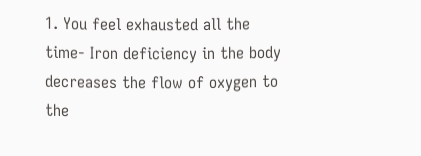1. You feel exhausted all the time- Iron deficiency in the body decreases the flow of oxygen to the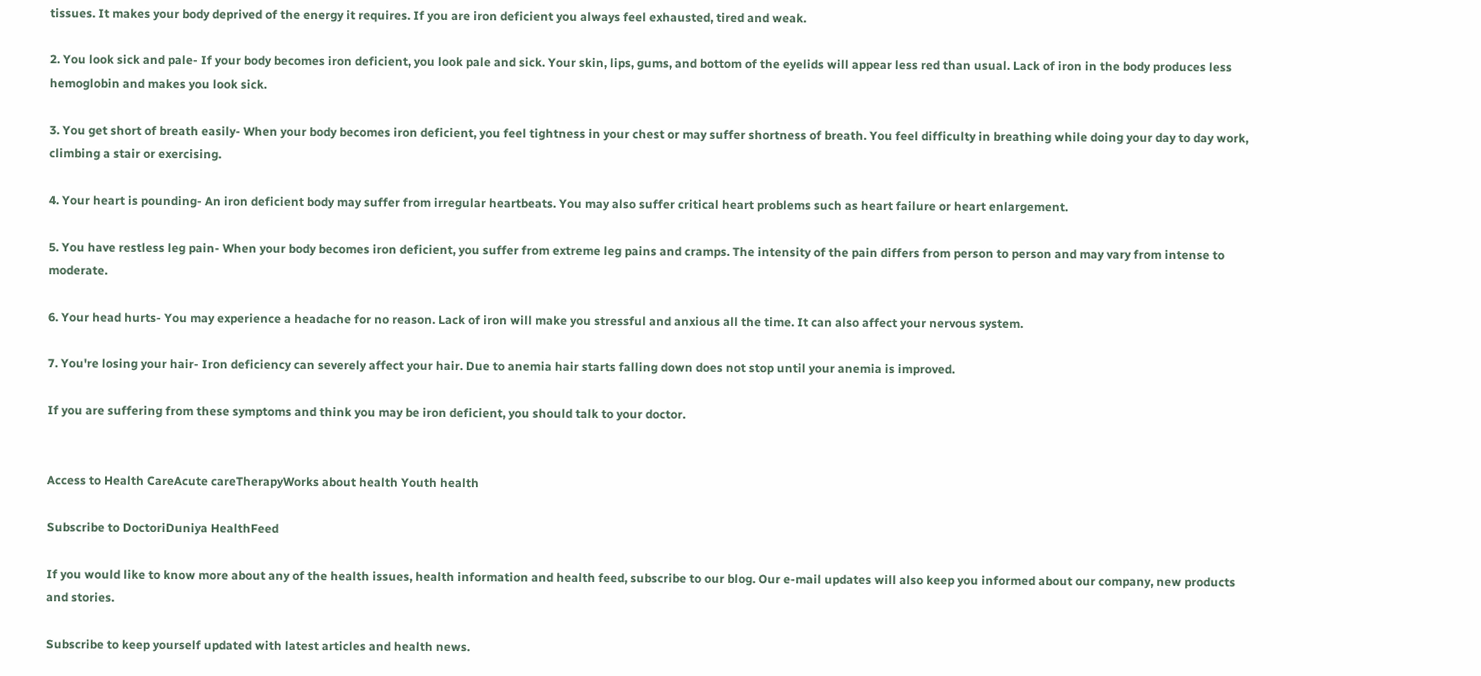tissues. It makes your body deprived of the energy it requires. If you are iron deficient you always feel exhausted, tired and weak.

2. You look sick and pale- If your body becomes iron deficient, you look pale and sick. Your skin, lips, gums, and bottom of the eyelids will appear less red than usual. Lack of iron in the body produces less hemoglobin and makes you look sick.

3. You get short of breath easily- When your body becomes iron deficient, you feel tightness in your chest or may suffer shortness of breath. You feel difficulty in breathing while doing your day to day work, climbing a stair or exercising.

4. Your heart is pounding- An iron deficient body may suffer from irregular heartbeats. You may also suffer critical heart problems such as heart failure or heart enlargement.

5. You have restless leg pain- When your body becomes iron deficient, you suffer from extreme leg pains and cramps. The intensity of the pain differs from person to person and may vary from intense to moderate.

6. Your head hurts- You may experience a headache for no reason. Lack of iron will make you stressful and anxious all the time. It can also affect your nervous system.

7. You're losing your hair- Iron deficiency can severely affect your hair. Due to anemia hair starts falling down does not stop until your anemia is improved.

If you are suffering from these symptoms and think you may be iron deficient, you should talk to your doctor.


Access to Health CareAcute careTherapyWorks about health Youth health

Subscribe to DoctoriDuniya HealthFeed

If you would like to know more about any of the health issues, health information and health feed, subscribe to our blog. Our e-mail updates will also keep you informed about our company, new products and stories.

Subscribe to keep yourself updated with latest articles and health news.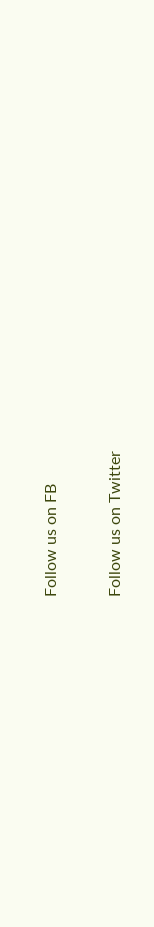Follow us on FB

Follow us on Twitter